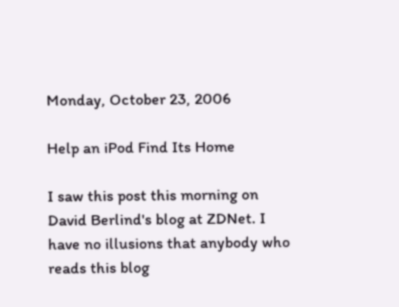Monday, October 23, 2006

Help an iPod Find Its Home

I saw this post this morning on David Berlind's blog at ZDNet. I have no illusions that anybody who reads this blog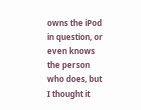owns the iPod in question, or even knows the person who does, but I thought it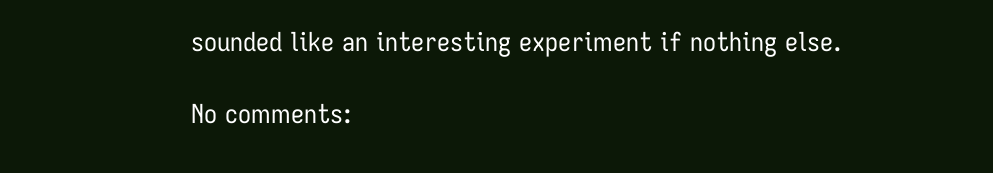sounded like an interesting experiment if nothing else.

No comments: